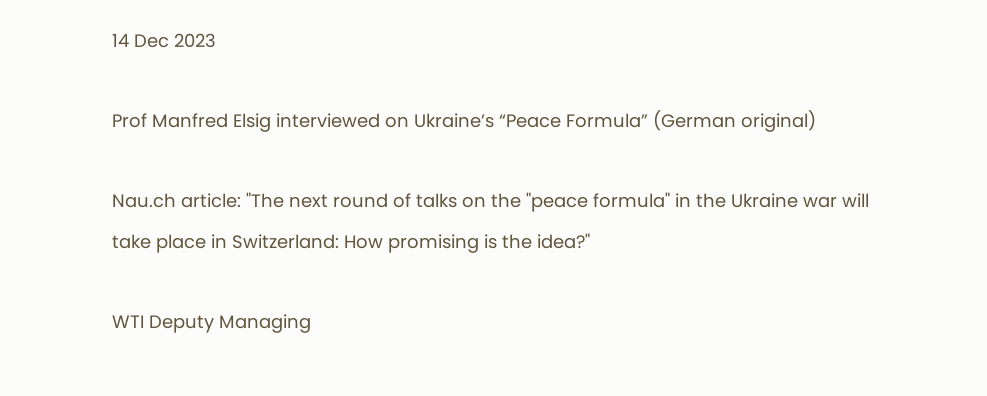14 Dec 2023

Prof Manfred Elsig interviewed on Ukraine’s “Peace Formula” (German original)

Nau.ch article: "The next round of talks on the "peace formula" in the Ukraine war will take place in Switzerland: How promising is the idea?"

WTI Deputy Managing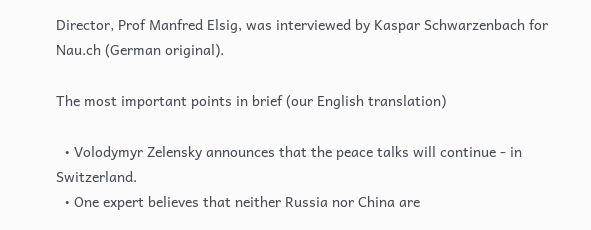Director, Prof Manfred Elsig, was interviewed by Kaspar Schwarzenbach for Nau.ch (German original).

The most important points in brief (our English translation)

  • Volodymyr Zelensky announces that the peace talks will continue - in Switzerland.
  • One expert believes that neither Russia nor China are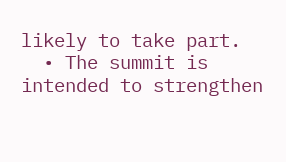likely to take part.
  • The summit is intended to strengthen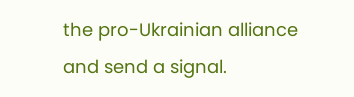the pro-Ukrainian alliance and send a signal.